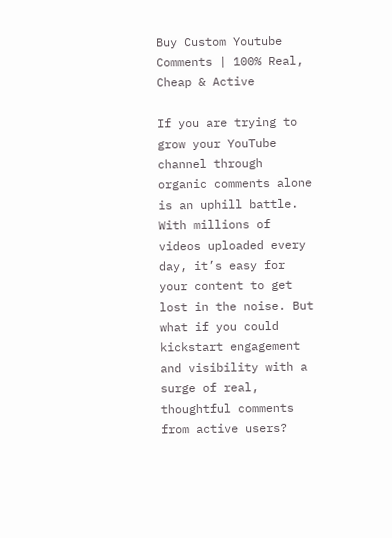Buy Custom Youtube Comments | 100% Real, Cheap & Active

If you are trying to grow your YouTube channel through organic comments alone is an uphill battle. With millions of videos uploaded every day, it’s easy for your content to get lost in the noise. But what if you could kickstart engagement and visibility with a surge of real, thoughtful comments from active users?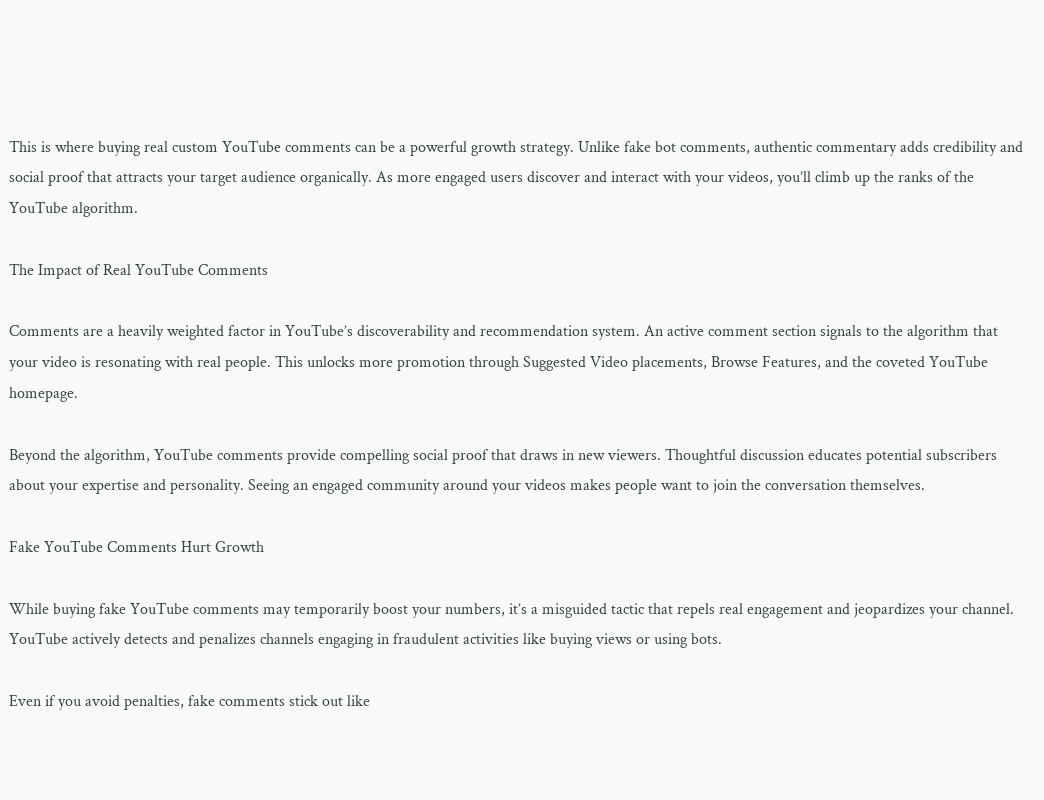This is where buying real custom YouTube comments can be a powerful growth strategy. Unlike fake bot comments, authentic commentary adds credibility and social proof that attracts your target audience organically. As more engaged users discover and interact with your videos, you’ll climb up the ranks of the YouTube algorithm.

The Impact of Real YouTube Comments

Comments are a heavily weighted factor in YouTube’s discoverability and recommendation system. An active comment section signals to the algorithm that your video is resonating with real people. This unlocks more promotion through Suggested Video placements, Browse Features, and the coveted YouTube homepage.

Beyond the algorithm, YouTube comments provide compelling social proof that draws in new viewers. Thoughtful discussion educates potential subscribers about your expertise and personality. Seeing an engaged community around your videos makes people want to join the conversation themselves.

Fake YouTube Comments Hurt Growth

While buying fake YouTube comments may temporarily boost your numbers, it’s a misguided tactic that repels real engagement and jeopardizes your channel. YouTube actively detects and penalizes channels engaging in fraudulent activities like buying views or using bots.

Even if you avoid penalties, fake comments stick out like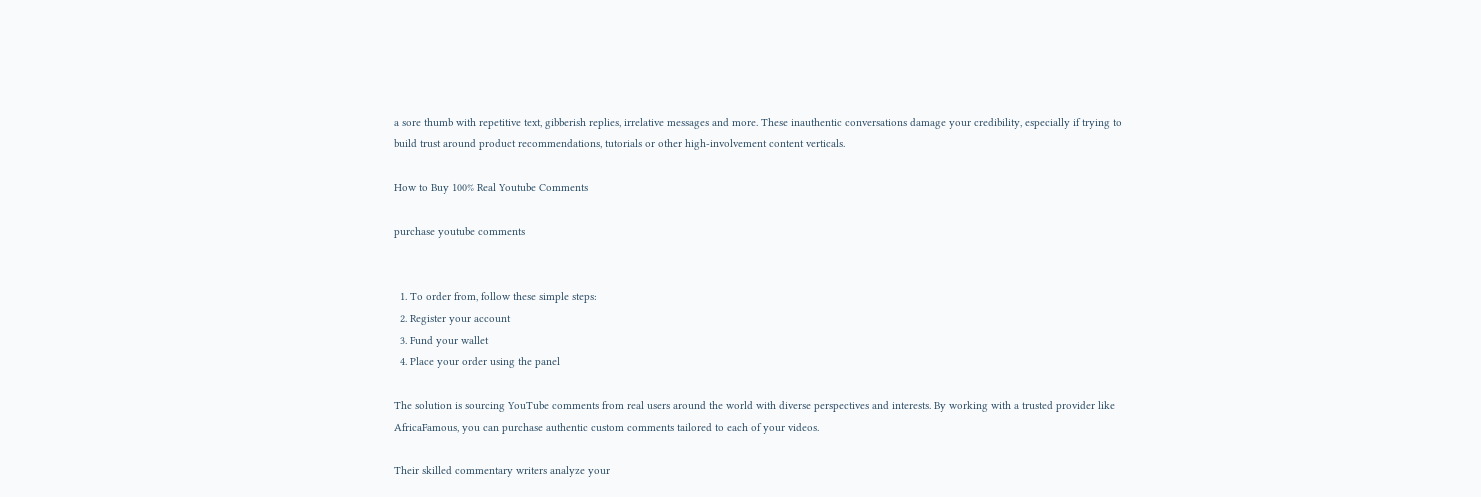a sore thumb with repetitive text, gibberish replies, irrelative messages and more. These inauthentic conversations damage your credibility, especially if trying to build trust around product recommendations, tutorials or other high-involvement content verticals.

How to Buy 100% Real Youtube Comments

purchase youtube comments


  1. To order from, follow these simple steps:
  2. Register your account
  3. Fund your wallet
  4. Place your order using the panel

The solution is sourcing YouTube comments from real users around the world with diverse perspectives and interests. By working with a trusted provider like AfricaFamous, you can purchase authentic custom comments tailored to each of your videos.

Their skilled commentary writers analyze your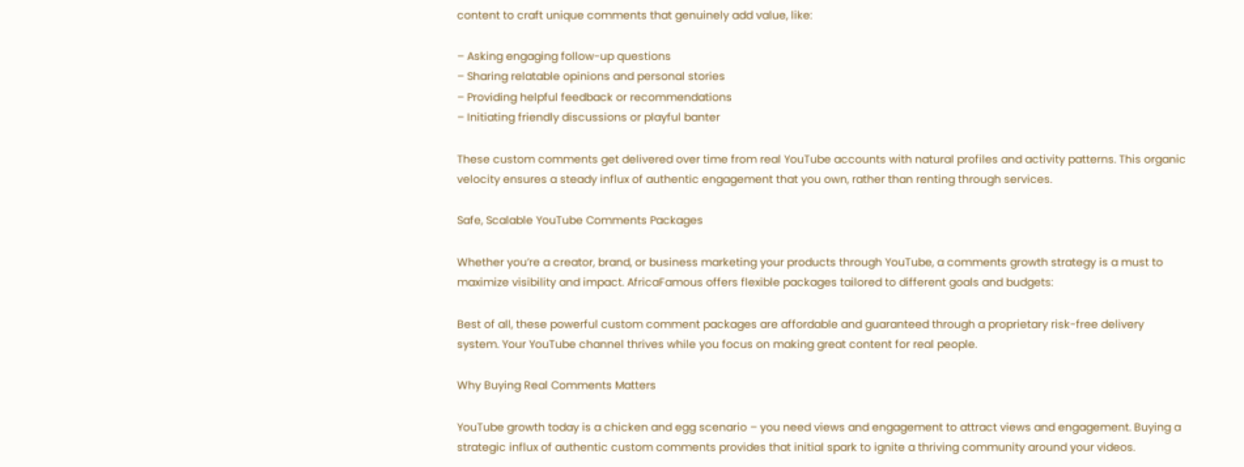content to craft unique comments that genuinely add value, like:

– Asking engaging follow-up questions
– Sharing relatable opinions and personal stories
– Providing helpful feedback or recommendations
– Initiating friendly discussions or playful banter

These custom comments get delivered over time from real YouTube accounts with natural profiles and activity patterns. This organic velocity ensures a steady influx of authentic engagement that you own, rather than renting through services.

Safe, Scalable YouTube Comments Packages

Whether you’re a creator, brand, or business marketing your products through YouTube, a comments growth strategy is a must to maximize visibility and impact. AfricaFamous offers flexible packages tailored to different goals and budgets:

Best of all, these powerful custom comment packages are affordable and guaranteed through a proprietary risk-free delivery system. Your YouTube channel thrives while you focus on making great content for real people.

Why Buying Real Comments Matters

YouTube growth today is a chicken and egg scenario – you need views and engagement to attract views and engagement. Buying a strategic influx of authentic custom comments provides that initial spark to ignite a thriving community around your videos.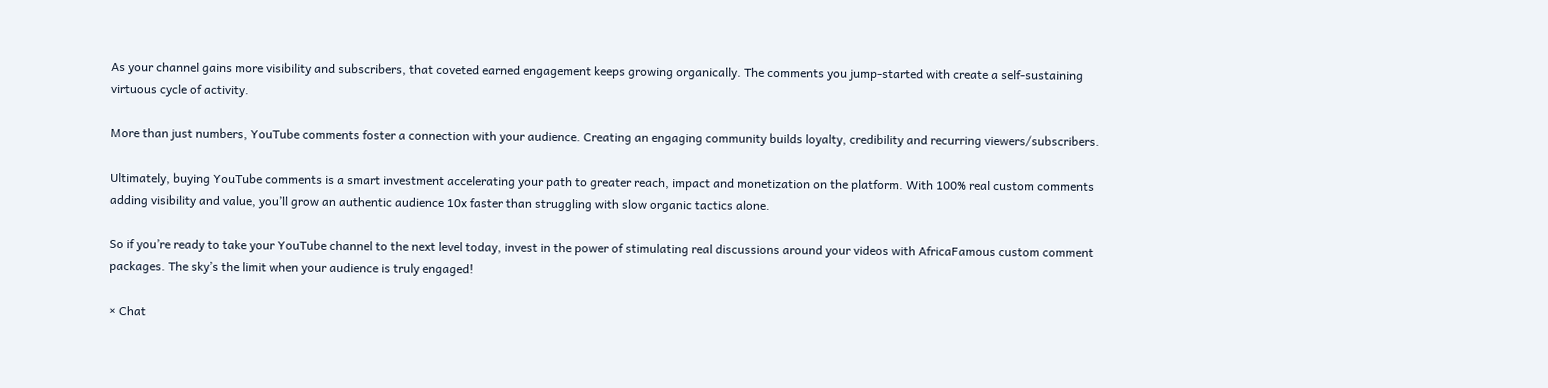As your channel gains more visibility and subscribers, that coveted earned engagement keeps growing organically. The comments you jump-started with create a self-sustaining virtuous cycle of activity.

More than just numbers, YouTube comments foster a connection with your audience. Creating an engaging community builds loyalty, credibility and recurring viewers/subscribers.

Ultimately, buying YouTube comments is a smart investment accelerating your path to greater reach, impact and monetization on the platform. With 100% real custom comments adding visibility and value, you’ll grow an authentic audience 10x faster than struggling with slow organic tactics alone.

So if you’re ready to take your YouTube channel to the next level today, invest in the power of stimulating real discussions around your videos with AfricaFamous custom comment packages. The sky’s the limit when your audience is truly engaged!

× Chat